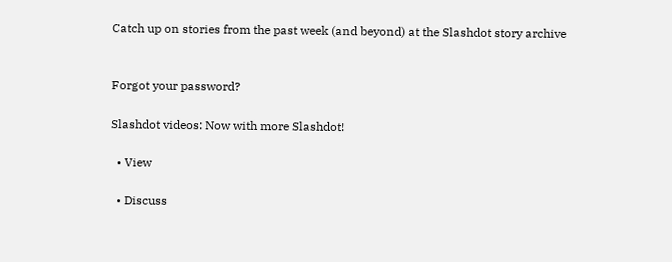Catch up on stories from the past week (and beyond) at the Slashdot story archive


Forgot your password?

Slashdot videos: Now with more Slashdot!

  • View

  • Discuss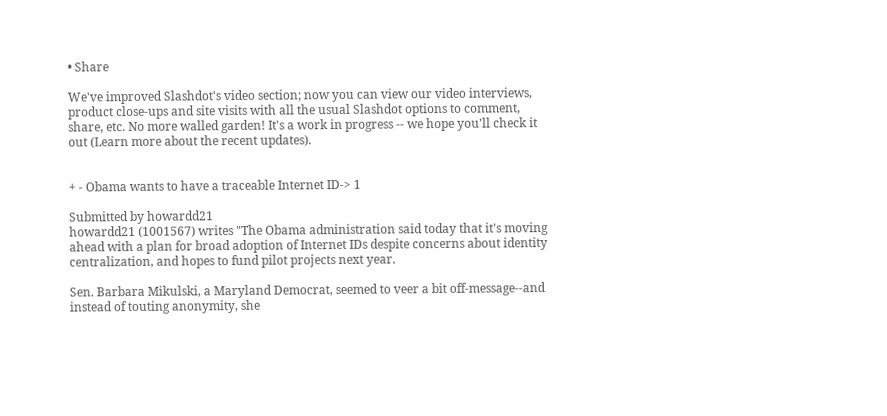• Share

We've improved Slashdot's video section; now you can view our video interviews, product close-ups and site visits with all the usual Slashdot options to comment, share, etc. No more walled garden! It's a work in progress -- we hope you'll check it out (Learn more about the recent updates).


+ - Obama wants to have a traceable Internet ID-> 1

Submitted by howardd21
howardd21 (1001567) writes "The Obama administration said today that it's moving ahead with a plan for broad adoption of Internet IDs despite concerns about identity centralization, and hopes to fund pilot projects next year.

Sen. Barbara Mikulski, a Maryland Democrat, seemed to veer a bit off-message--and instead of touting anonymity, she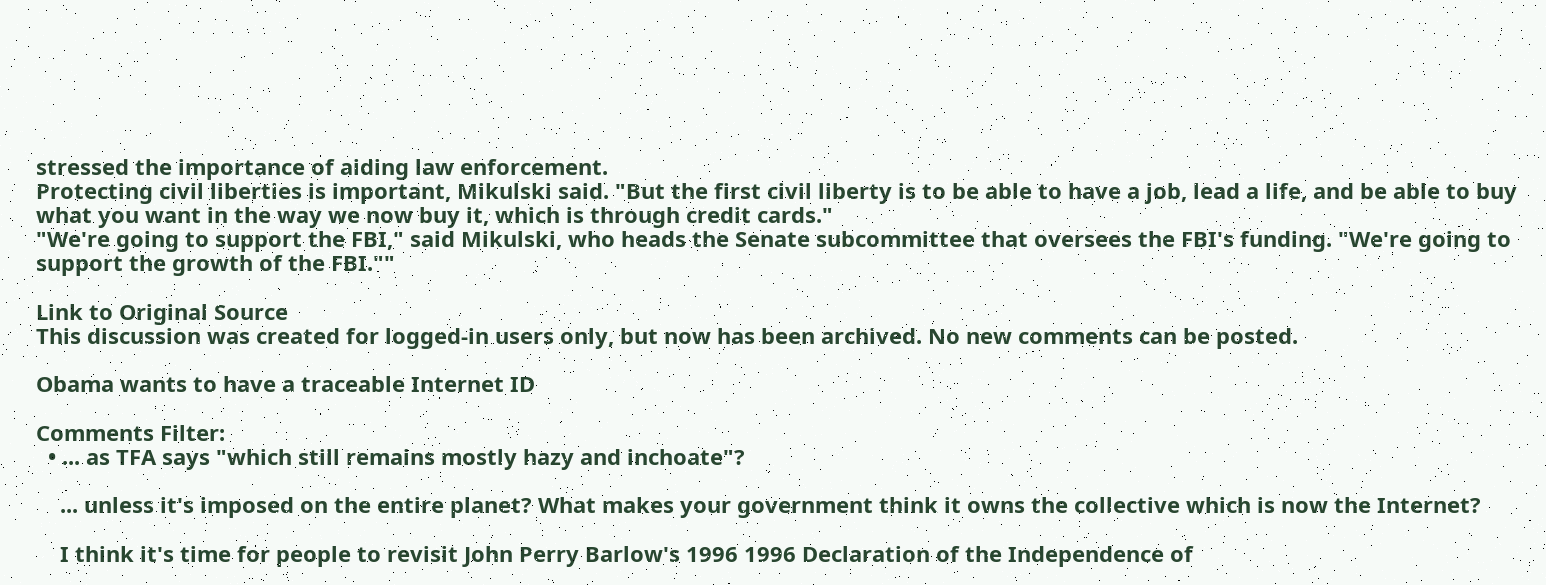stressed the importance of aiding law enforcement.
Protecting civil liberties is important, Mikulski said. "But the first civil liberty is to be able to have a job, lead a life, and be able to buy what you want in the way we now buy it, which is through credit cards."
"We're going to support the FBI," said Mikulski, who heads the Senate subcommittee that oversees the FBI's funding. "We're going to support the growth of the FBI.""

Link to Original Source
This discussion was created for logged-in users only, but now has been archived. No new comments can be posted.

Obama wants to have a traceable Internet ID

Comments Filter:
  • ... as TFA says "which still remains mostly hazy and inchoate"?

    ... unless it's imposed on the entire planet? What makes your government think it owns the collective which is now the Internet?

    I think it's time for people to revisit John Perry Barlow's 1996 1996 Declaration of the Independence of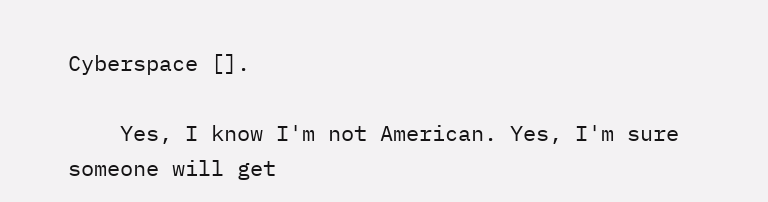Cyberspace [].

    Yes, I know I'm not American. Yes, I'm sure someone will get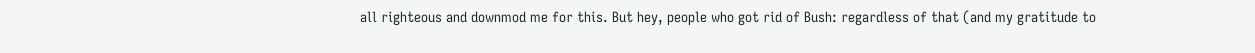all righteous and downmod me for this. But hey, people who got rid of Bush: regardless of that (and my gratitude to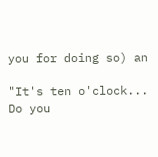you for doing so) an

"It's ten o'clock... Do you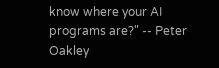know where your AI programs are?" -- Peter Oakley